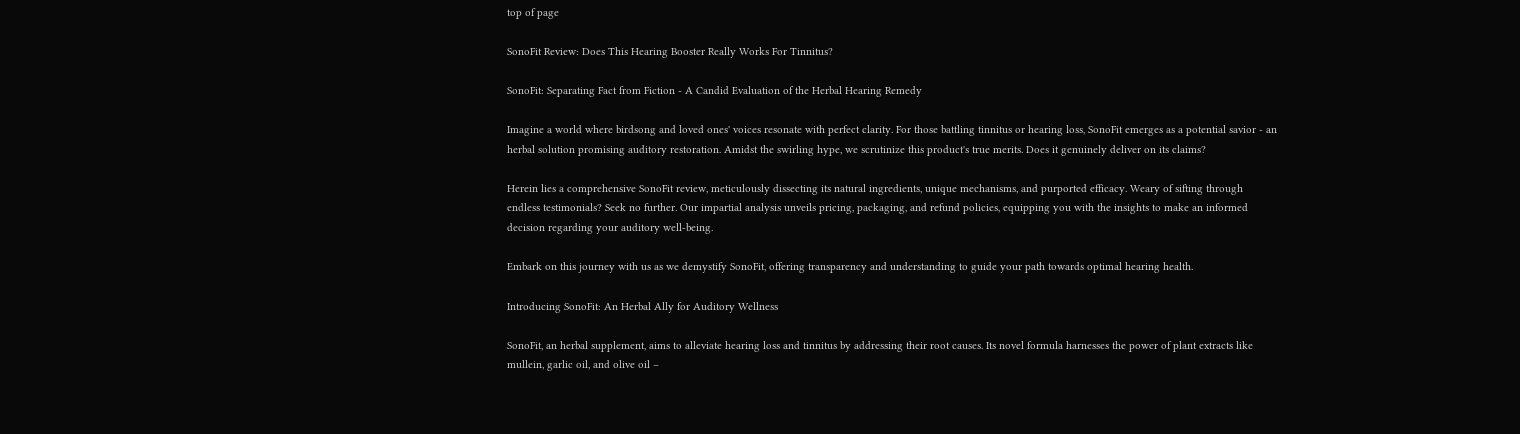top of page

SonoFit Review: Does This Hearing Booster Really Works For Tinnitus?

SonoFit: Separating Fact from Fiction - A Candid Evaluation of the Herbal Hearing Remedy

Imagine a world where birdsong and loved ones' voices resonate with perfect clarity. For those battling tinnitus or hearing loss, SonoFit emerges as a potential savior - an herbal solution promising auditory restoration. Amidst the swirling hype, we scrutinize this product's true merits. Does it genuinely deliver on its claims?

Herein lies a comprehensive SonoFit review, meticulously dissecting its natural ingredients, unique mechanisms, and purported efficacy. Weary of sifting through endless testimonials? Seek no further. Our impartial analysis unveils pricing, packaging, and refund policies, equipping you with the insights to make an informed decision regarding your auditory well-being.

Embark on this journey with us as we demystify SonoFit, offering transparency and understanding to guide your path towards optimal hearing health.

Introducing SonoFit: An Herbal Ally for Auditory Wellness

SonoFit, an herbal supplement, aims to alleviate hearing loss and tinnitus by addressing their root causes. Its novel formula harnesses the power of plant extracts like mullein, garlic oil, and olive oil –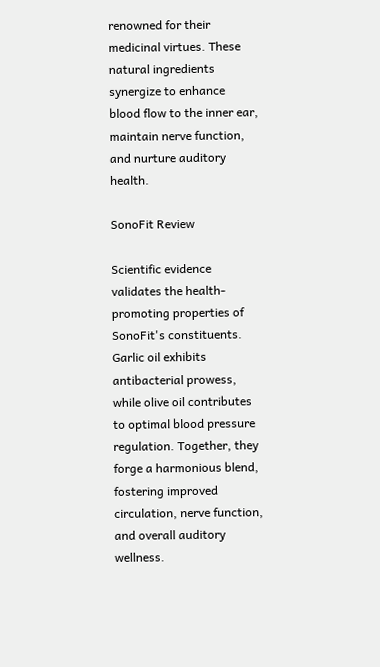renowned for their medicinal virtues. These natural ingredients synergize to enhance blood flow to the inner ear, maintain nerve function, and nurture auditory health.

SonoFit Review

Scientific evidence validates the health-promoting properties of SonoFit's constituents. Garlic oil exhibits antibacterial prowess, while olive oil contributes to optimal blood pressure regulation. Together, they forge a harmonious blend, fostering improved circulation, nerve function, and overall auditory wellness.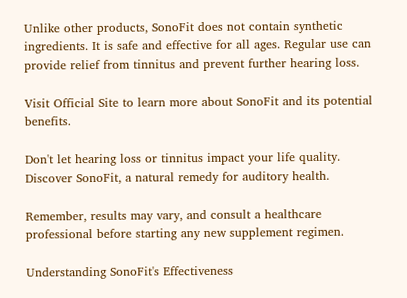Unlike other products, SonoFit does not contain synthetic ingredients. It is safe and effective for all ages. Regular use can provide relief from tinnitus and prevent further hearing loss.

Visit Official Site to learn more about SonoFit and its potential benefits.

Don't let hearing loss or tinnitus impact your life quality. Discover SonoFit, a natural remedy for auditory health.

Remember, results may vary, and consult a healthcare professional before starting any new supplement regimen.

Understanding SonoFit's Effectiveness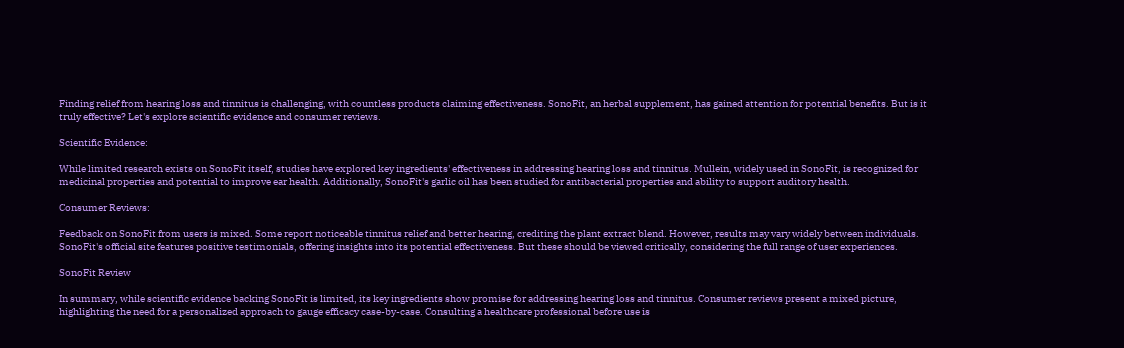Finding relief from hearing loss and tinnitus is challenging, with countless products claiming effectiveness. SonoFit, an herbal supplement, has gained attention for potential benefits. But is it truly effective? Let's explore scientific evidence and consumer reviews.

Scientific Evidence:

While limited research exists on SonoFit itself, studies have explored key ingredients' effectiveness in addressing hearing loss and tinnitus. Mullein, widely used in SonoFit, is recognized for medicinal properties and potential to improve ear health. Additionally, SonoFit's garlic oil has been studied for antibacterial properties and ability to support auditory health.

Consumer Reviews:

Feedback on SonoFit from users is mixed. Some report noticeable tinnitus relief and better hearing, crediting the plant extract blend. However, results may vary widely between individuals. SonoFit's official site features positive testimonials, offering insights into its potential effectiveness. But these should be viewed critically, considering the full range of user experiences.

SonoFit Review

In summary, while scientific evidence backing SonoFit is limited, its key ingredients show promise for addressing hearing loss and tinnitus. Consumer reviews present a mixed picture, highlighting the need for a personalized approach to gauge efficacy case-by-case. Consulting a healthcare professional before use is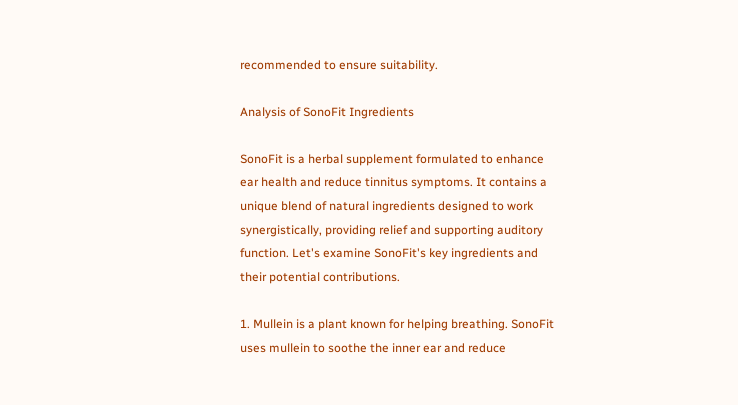recommended to ensure suitability.

Analysis of SonoFit Ingredients

SonoFit is a herbal supplement formulated to enhance ear health and reduce tinnitus symptoms. It contains a unique blend of natural ingredients designed to work synergistically, providing relief and supporting auditory function. Let's examine SonoFit's key ingredients and their potential contributions.

1. Mullein is a plant known for helping breathing. SonoFit uses mullein to soothe the inner ear and reduce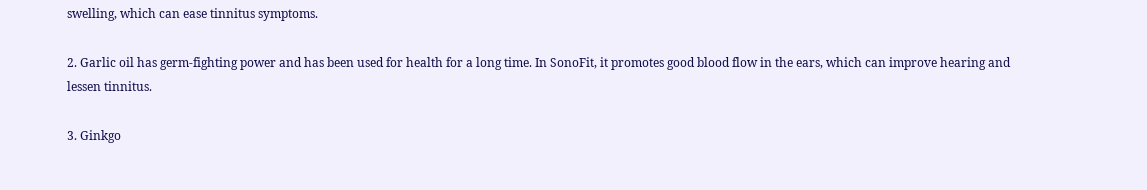swelling, which can ease tinnitus symptoms.

2. Garlic oil has germ-fighting power and has been used for health for a long time. In SonoFit, it promotes good blood flow in the ears, which can improve hearing and lessen tinnitus.

3. Ginkgo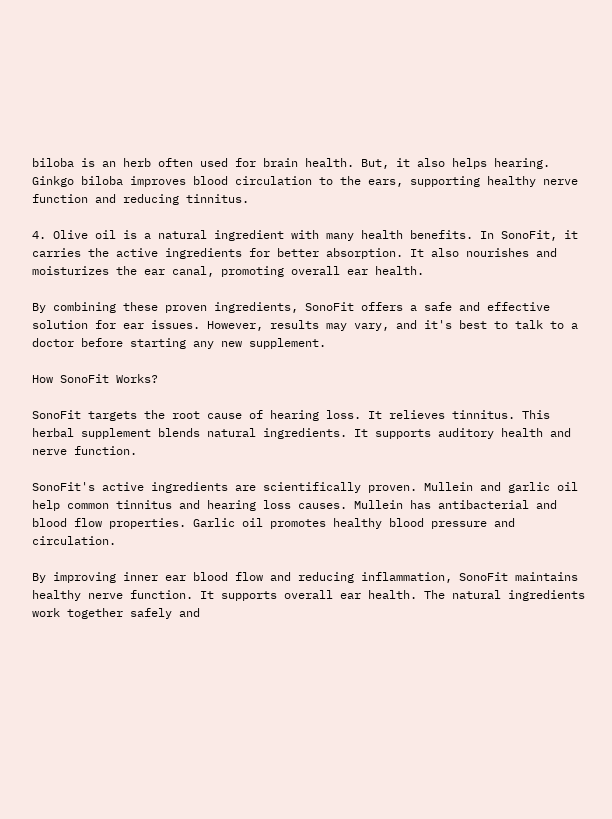biloba is an herb often used for brain health. But, it also helps hearing. Ginkgo biloba improves blood circulation to the ears, supporting healthy nerve function and reducing tinnitus.

4. Olive oil is a natural ingredient with many health benefits. In SonoFit, it carries the active ingredients for better absorption. It also nourishes and moisturizes the ear canal, promoting overall ear health.

By combining these proven ingredients, SonoFit offers a safe and effective solution for ear issues. However, results may vary, and it's best to talk to a doctor before starting any new supplement.

How SonoFit Works?

SonoFit targets the root cause of hearing loss. It relieves tinnitus. This herbal supplement blends natural ingredients. It supports auditory health and nerve function.

SonoFit's active ingredients are scientifically proven. Mullein and garlic oil help common tinnitus and hearing loss causes. Mullein has antibacterial and blood flow properties. Garlic oil promotes healthy blood pressure and circulation.

By improving inner ear blood flow and reducing inflammation, SonoFit maintains healthy nerve function. It supports overall ear health. The natural ingredients work together safely and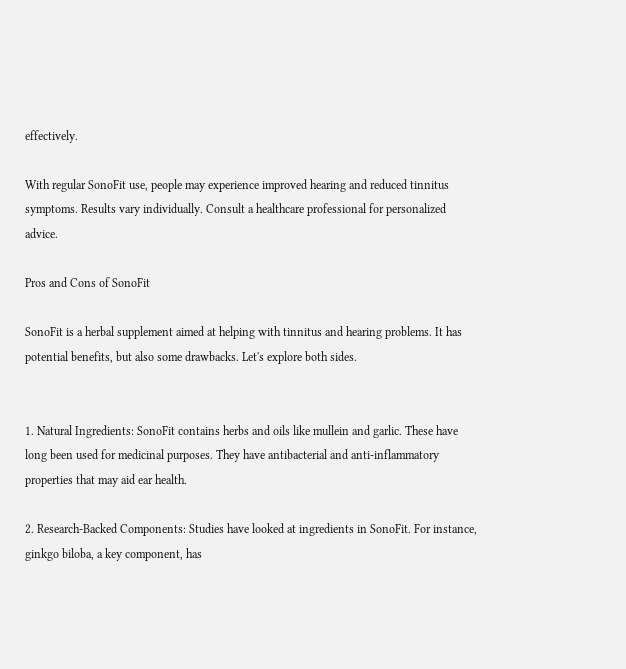effectively.

With regular SonoFit use, people may experience improved hearing and reduced tinnitus symptoms. Results vary individually. Consult a healthcare professional for personalized advice.

Pros and Cons of SonoFit

SonoFit is a herbal supplement aimed at helping with tinnitus and hearing problems. It has potential benefits, but also some drawbacks. Let's explore both sides.


1. Natural Ingredients: SonoFit contains herbs and oils like mullein and garlic. These have long been used for medicinal purposes. They have antibacterial and anti-inflammatory properties that may aid ear health.

2. Research-Backed Components: Studies have looked at ingredients in SonoFit. For instance, ginkgo biloba, a key component, has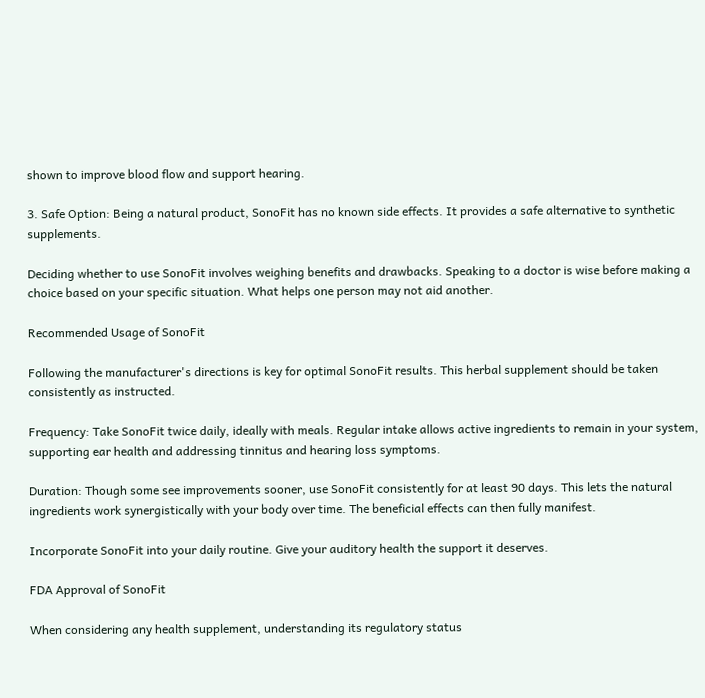shown to improve blood flow and support hearing.

3. Safe Option: Being a natural product, SonoFit has no known side effects. It provides a safe alternative to synthetic supplements.

Deciding whether to use SonoFit involves weighing benefits and drawbacks. Speaking to a doctor is wise before making a choice based on your specific situation. What helps one person may not aid another.

Recommended Usage of SonoFit

Following the manufacturer's directions is key for optimal SonoFit results. This herbal supplement should be taken consistently as instructed.

Frequency: Take SonoFit twice daily, ideally with meals. Regular intake allows active ingredients to remain in your system, supporting ear health and addressing tinnitus and hearing loss symptoms.

Duration: Though some see improvements sooner, use SonoFit consistently for at least 90 days. This lets the natural ingredients work synergistically with your body over time. The beneficial effects can then fully manifest.

Incorporate SonoFit into your daily routine. Give your auditory health the support it deserves.

FDA Approval of SonoFit

When considering any health supplement, understanding its regulatory status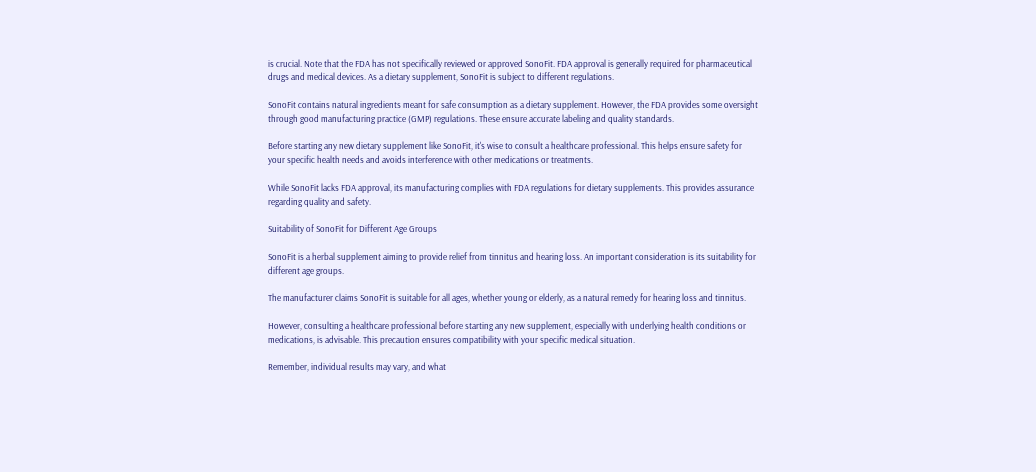is crucial. Note that the FDA has not specifically reviewed or approved SonoFit. FDA approval is generally required for pharmaceutical drugs and medical devices. As a dietary supplement, SonoFit is subject to different regulations.

SonoFit contains natural ingredients meant for safe consumption as a dietary supplement. However, the FDA provides some oversight through good manufacturing practice (GMP) regulations. These ensure accurate labeling and quality standards.

Before starting any new dietary supplement like SonoFit, it's wise to consult a healthcare professional. This helps ensure safety for your specific health needs and avoids interference with other medications or treatments.

While SonoFit lacks FDA approval, its manufacturing complies with FDA regulations for dietary supplements. This provides assurance regarding quality and safety.

Suitability of SonoFit for Different Age Groups

SonoFit is a herbal supplement aiming to provide relief from tinnitus and hearing loss. An important consideration is its suitability for different age groups.

The manufacturer claims SonoFit is suitable for all ages, whether young or elderly, as a natural remedy for hearing loss and tinnitus.

However, consulting a healthcare professional before starting any new supplement, especially with underlying health conditions or medications, is advisable. This precaution ensures compatibility with your specific medical situation.

Remember, individual results may vary, and what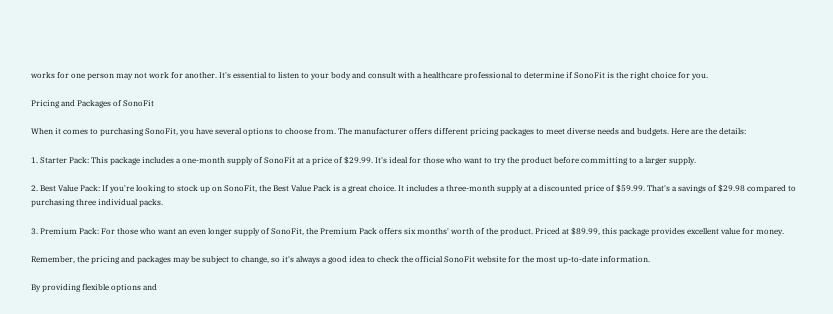works for one person may not work for another. It's essential to listen to your body and consult with a healthcare professional to determine if SonoFit is the right choice for you.

Pricing and Packages of SonoFit

When it comes to purchasing SonoFit, you have several options to choose from. The manufacturer offers different pricing packages to meet diverse needs and budgets. Here are the details:

1. Starter Pack: This package includes a one-month supply of SonoFit at a price of $29.99. It's ideal for those who want to try the product before committing to a larger supply.

2. Best Value Pack: If you're looking to stock up on SonoFit, the Best Value Pack is a great choice. It includes a three-month supply at a discounted price of $59.99. That's a savings of $29.98 compared to purchasing three individual packs.

3. Premium Pack: For those who want an even longer supply of SonoFit, the Premium Pack offers six months' worth of the product. Priced at $89.99, this package provides excellent value for money.

Remember, the pricing and packages may be subject to change, so it's always a good idea to check the official SonoFit website for the most up-to-date information.

By providing flexible options and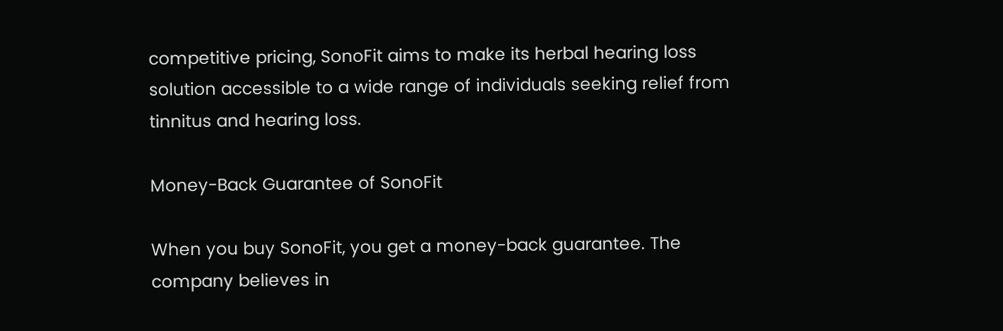competitive pricing, SonoFit aims to make its herbal hearing loss solution accessible to a wide range of individuals seeking relief from tinnitus and hearing loss.

Money-Back Guarantee of SonoFit

When you buy SonoFit, you get a money-back guarantee. The company believes in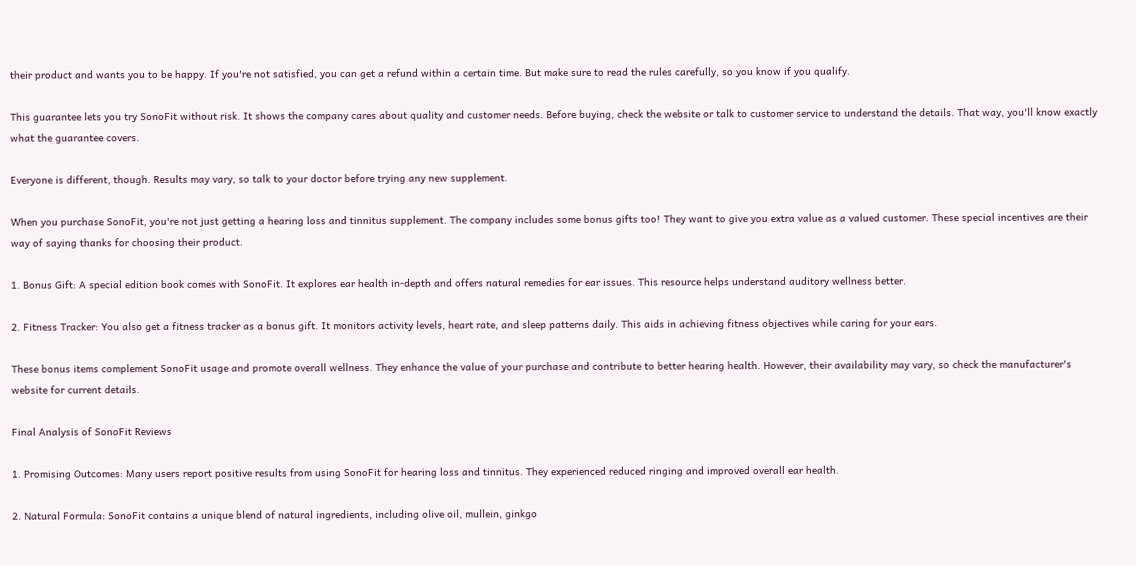their product and wants you to be happy. If you're not satisfied, you can get a refund within a certain time. But make sure to read the rules carefully, so you know if you qualify.

This guarantee lets you try SonoFit without risk. It shows the company cares about quality and customer needs. Before buying, check the website or talk to customer service to understand the details. That way, you'll know exactly what the guarantee covers.

Everyone is different, though. Results may vary, so talk to your doctor before trying any new supplement.

When you purchase SonoFit, you're not just getting a hearing loss and tinnitus supplement. The company includes some bonus gifts too! They want to give you extra value as a valued customer. These special incentives are their way of saying thanks for choosing their product.

1. Bonus Gift: A special edition book comes with SonoFit. It explores ear health in-depth and offers natural remedies for ear issues. This resource helps understand auditory wellness better.

2. Fitness Tracker: You also get a fitness tracker as a bonus gift. It monitors activity levels, heart rate, and sleep patterns daily. This aids in achieving fitness objectives while caring for your ears.

These bonus items complement SonoFit usage and promote overall wellness. They enhance the value of your purchase and contribute to better hearing health. However, their availability may vary, so check the manufacturer's website for current details.

Final Analysis of SonoFit Reviews

1. Promising Outcomes: Many users report positive results from using SonoFit for hearing loss and tinnitus. They experienced reduced ringing and improved overall ear health.

2. Natural Formula: SonoFit contains a unique blend of natural ingredients, including olive oil, mullein, ginkgo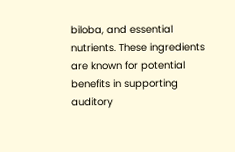biloba, and essential nutrients. These ingredients are known for potential benefits in supporting auditory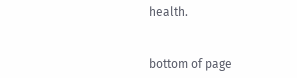health.


bottom of page